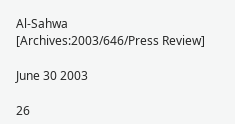Al-Sahwa [Archives:2003/646/Press Review]

June 30 2003

26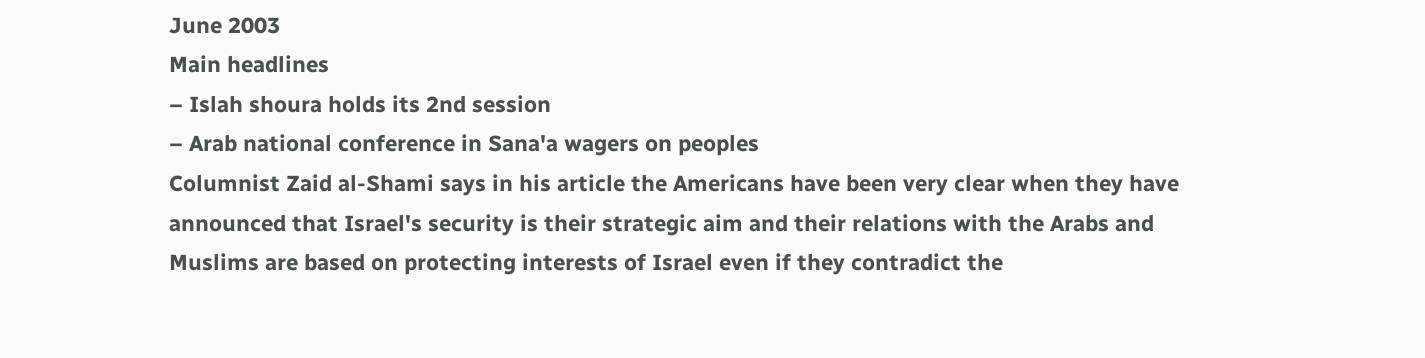June 2003
Main headlines
– Islah shoura holds its 2nd session
– Arab national conference in Sana'a wagers on peoples
Columnist Zaid al-Shami says in his article the Americans have been very clear when they have announced that Israel's security is their strategic aim and their relations with the Arabs and Muslims are based on protecting interests of Israel even if they contradict the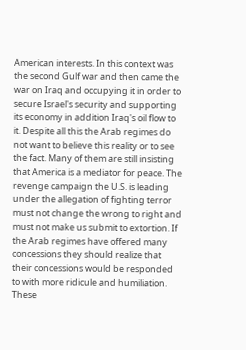American interests. In this context was the second Gulf war and then came the war on Iraq and occupying it in order to secure Israel's security and supporting its economy in addition Iraq's oil flow to it. Despite all this the Arab regimes do not want to believe this reality or to see the fact. Many of them are still insisting that America is a mediator for peace. The revenge campaign the U.S. is leading under the allegation of fighting terror must not change the wrong to right and must not make us submit to extortion. If the Arab regimes have offered many concessions they should realize that their concessions would be responded to with more ridicule and humiliation. These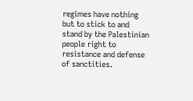regimes have nothing but to stick to and stand by the Palestinian people right to resistance and defense of sanctities.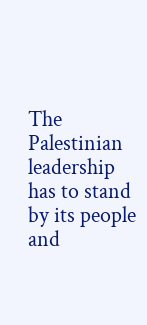The Palestinian leadership has to stand by its people and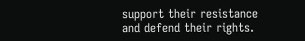support their resistance and defend their rights.